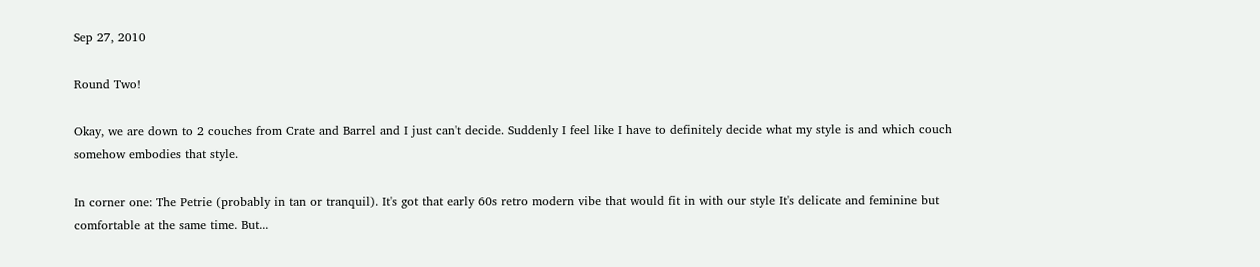Sep 27, 2010

Round Two!

Okay, we are down to 2 couches from Crate and Barrel and I just can't decide. Suddenly I feel like I have to definitely decide what my style is and which couch somehow embodies that style.

In corner one: The Petrie (probably in tan or tranquil). It's got that early 60s retro modern vibe that would fit in with our style It's delicate and feminine but comfortable at the same time. But...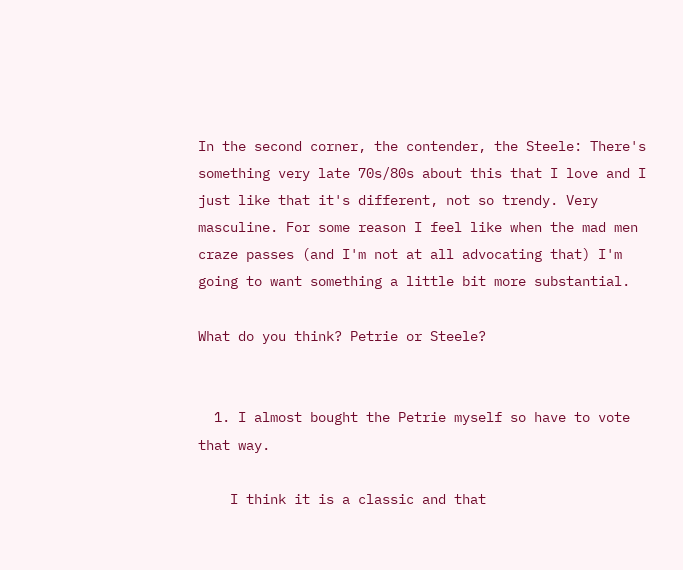In the second corner, the contender, the Steele: There's something very late 70s/80s about this that I love and I just like that it's different, not so trendy. Very masculine. For some reason I feel like when the mad men craze passes (and I'm not at all advocating that) I'm going to want something a little bit more substantial.

What do you think? Petrie or Steele?


  1. I almost bought the Petrie myself so have to vote that way.

    I think it is a classic and that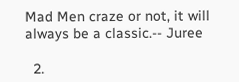Mad Men craze or not, it will always be a classic.-- Juree

  2.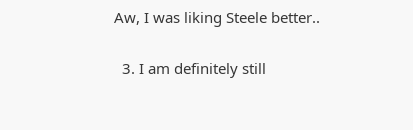Aw, I was liking Steele better..

  3. I am definitely still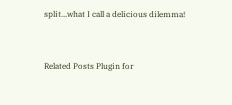split...what I call a delicious dilemma!


Related Posts Plugin for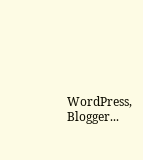WordPress, Blogger...